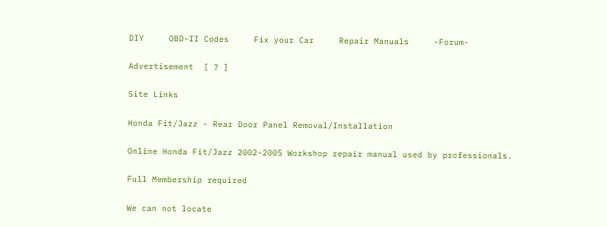DIY     OBD-II Codes     Fix your Car     Repair Manuals     -Forum-

Advertisement  [ ? ]

Site Links

Honda Fit/Jazz - Rear Door Panel Removal/Installation

Online Honda Fit/Jazz 2002-2005 Workshop repair manual used by professionals.

Full Membership required

We can not locate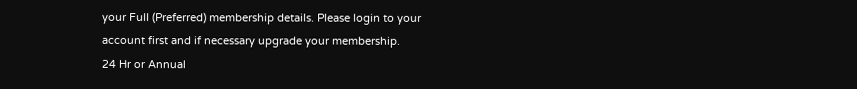your Full (Preferred) membership details. Please login to your account first and if necessary upgrade your membership.
24 Hr or Annual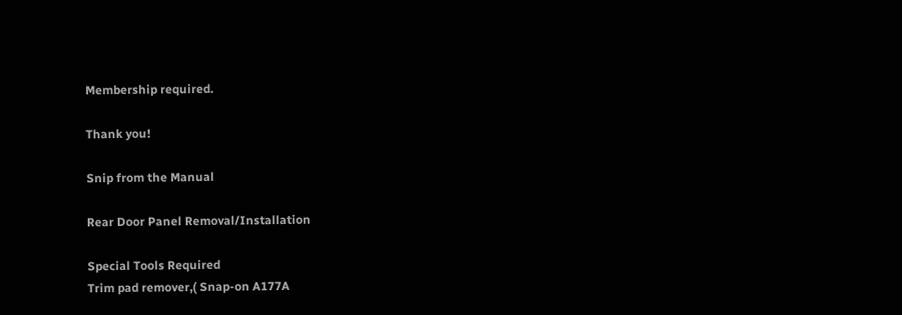Membership required.

Thank you!

Snip from the Manual

Rear Door Panel Removal/Installation

Special Tools Required
Trim pad remover,( Snap-on A177A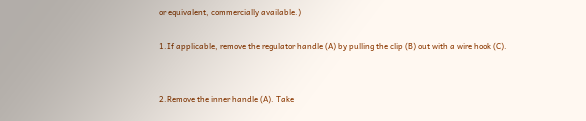or equivalent, commercially available.)

1.If applicable, remove the regulator handle (A) by pulling the clip (B) out with a wire hook (C).


2.Remove the inner handle (A). Take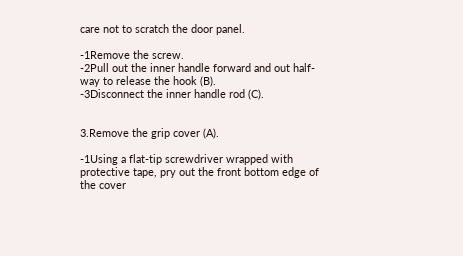care not to scratch the door panel.

-1Remove the screw.
-2Pull out the inner handle forward and out half-way to release the hook (B).
-3Disconnect the inner handle rod (C).


3.Remove the grip cover (A).

-1Using a flat-tip screwdriver wrapped with protective tape, pry out the front bottom edge of the cover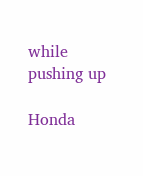while pushing up

Honda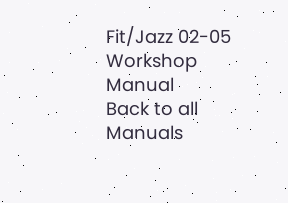Fit/Jazz 02-05 Workshop Manual    Back to all Manuals